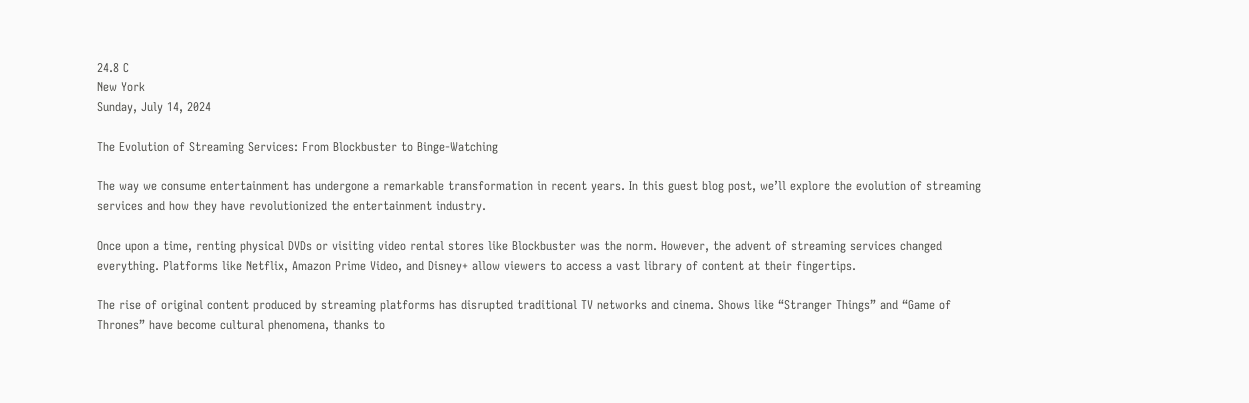24.8 C
New York
Sunday, July 14, 2024

The Evolution of Streaming Services: From Blockbuster to Binge-Watching

The way we consume entertainment has undergone a remarkable transformation in recent years. In this guest blog post, we’ll explore the evolution of streaming services and how they have revolutionized the entertainment industry.

Once upon a time, renting physical DVDs or visiting video rental stores like Blockbuster was the norm. However, the advent of streaming services changed everything. Platforms like Netflix, Amazon Prime Video, and Disney+ allow viewers to access a vast library of content at their fingertips.

The rise of original content produced by streaming platforms has disrupted traditional TV networks and cinema. Shows like “Stranger Things” and “Game of Thrones” have become cultural phenomena, thanks to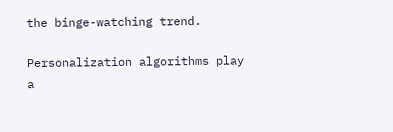the binge-watching trend.

Personalization algorithms play a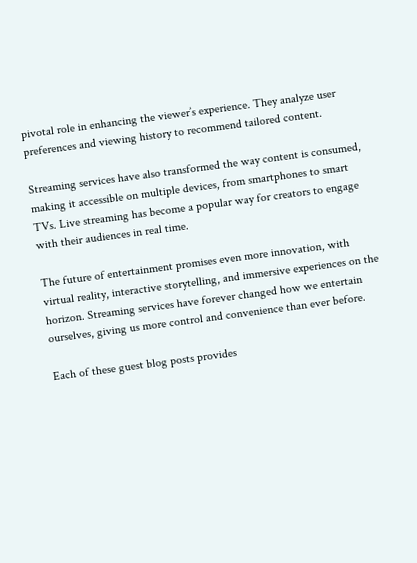pivotal role in enhancing the viewer’s experience. They analyze user preferences and viewing history to recommend tailored content.

Streaming services have also transformed the way content is consumed, making it accessible on multiple devices, from smartphones to smart TVs. Live streaming has become a popular way for creators to engage with their audiences in real time.

The future of entertainment promises even more innovation, with virtual reality, interactive storytelling, and immersive experiences on the horizon. Streaming services have forever changed how we entertain ourselves, giving us more control and convenience than ever before.

Each of these guest blog posts provides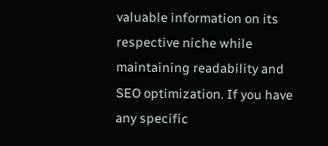valuable information on its respective niche while maintaining readability and SEO optimization. If you have any specific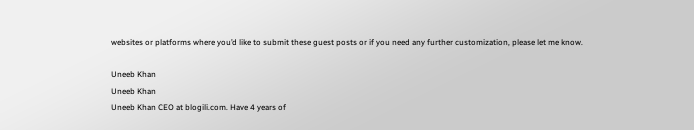websites or platforms where you’d like to submit these guest posts or if you need any further customization, please let me know.

Uneeb Khan
Uneeb Khan
Uneeb Khan CEO at blogili.com. Have 4 years of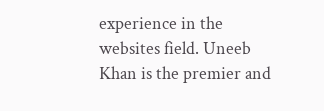experience in the websites field. Uneeb Khan is the premier and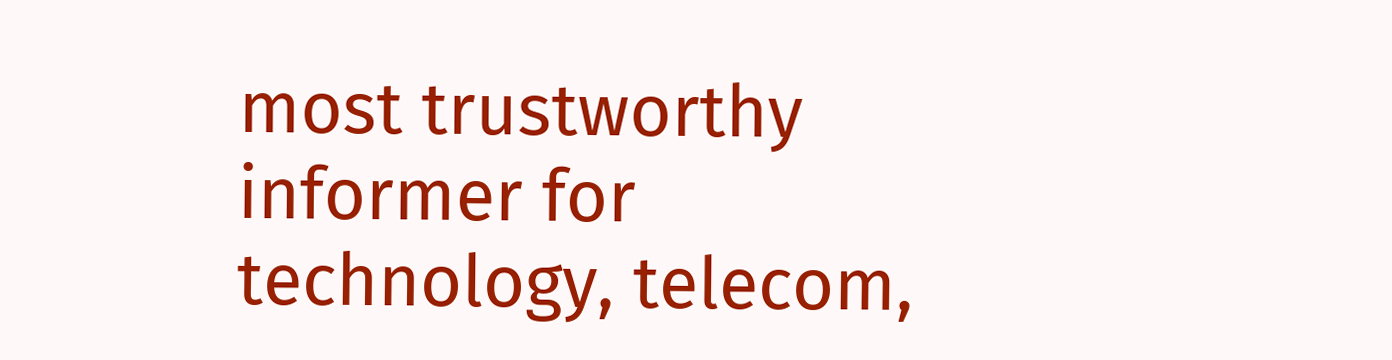most trustworthy informer for technology, telecom,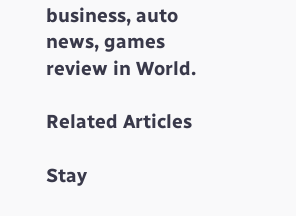business, auto news, games review in World.

Related Articles

Stay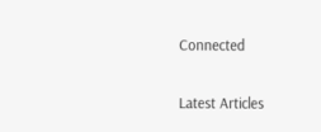Connected


Latest Articles